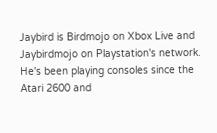Jaybird is Birdmojo on Xbox Live and Jaybirdmojo on Playstation's network. He's been playing consoles since the Atari 2600 and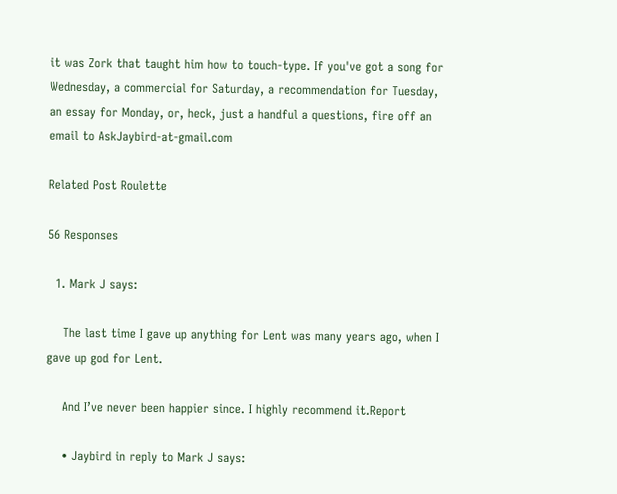it was Zork that taught him how to touch-type. If you've got a song for Wednesday, a commercial for Saturday, a recommendation for Tuesday, an essay for Monday, or, heck, just a handful a questions, fire off an email to AskJaybird-at-gmail.com

Related Post Roulette

56 Responses

  1. Mark J says:

    The last time I gave up anything for Lent was many years ago, when I gave up god for Lent.

    And I’ve never been happier since. I highly recommend it.Report

    • Jaybird in reply to Mark J says: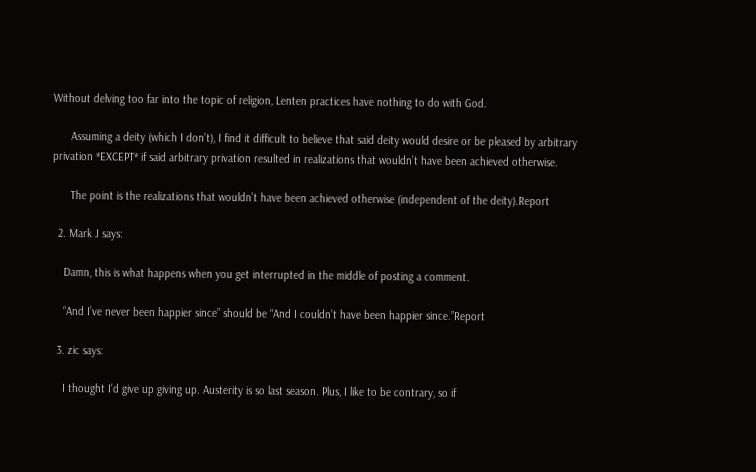Without delving too far into the topic of religion, Lenten practices have nothing to do with God.

      Assuming a deity (which I don’t), I find it difficult to believe that said deity would desire or be pleased by arbitrary privation *EXCEPT* if said arbitrary privation resulted in realizations that wouldn’t have been achieved otherwise.

      The point is the realizations that wouldn’t have been achieved otherwise (independent of the deity).Report

  2. Mark J says:

    Damn, this is what happens when you get interrupted in the middle of posting a comment.

    “And I’ve never been happier since” should be “And I couldn’t have been happier since.”Report

  3. zic says:

    I thought I’d give up giving up. Austerity is so last season. Plus, I like to be contrary, so if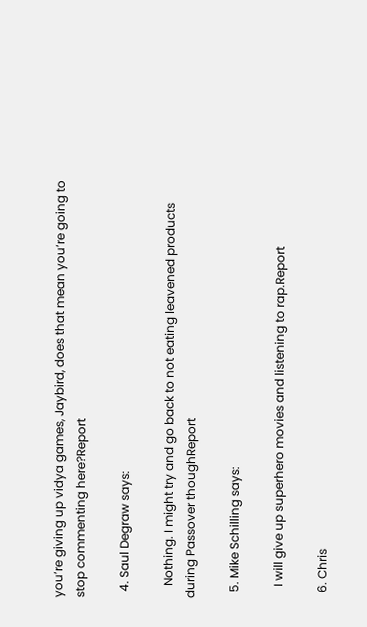you’re giving up vidya games, Jaybird, does that mean you’re going to stop commenting here?Report

  4. Saul Degraw says:

    Nothing. I might try and go back to not eating leavened products during Passover thoughReport

  5. Mike Schilling says:

    I will give up superhero movies and listening to rap.Report

  6. Chris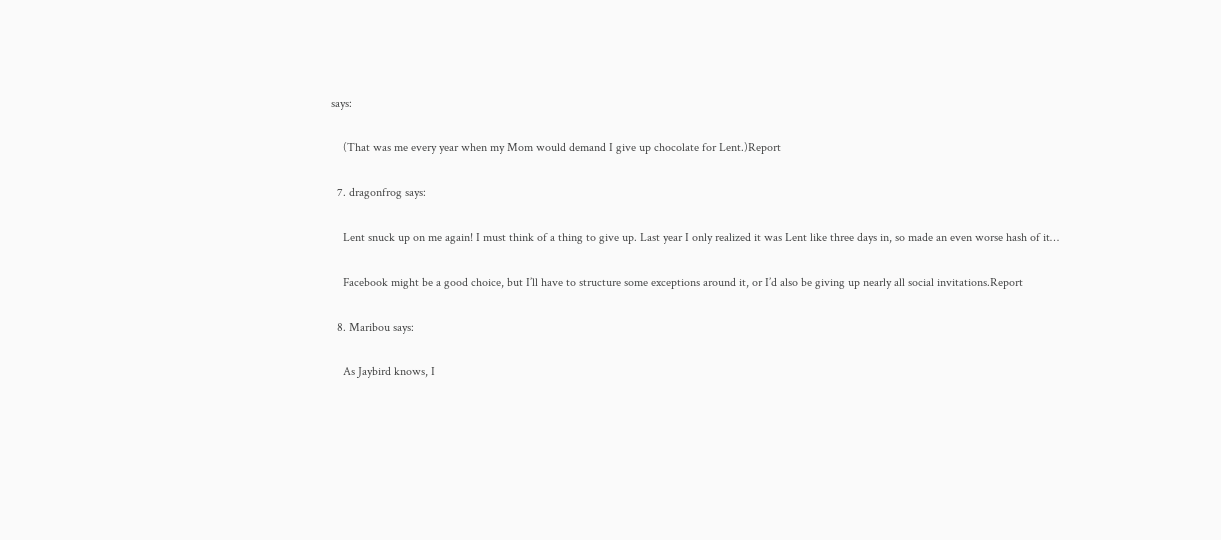says:

    (That was me every year when my Mom would demand I give up chocolate for Lent.)Report

  7. dragonfrog says:

    Lent snuck up on me again! I must think of a thing to give up. Last year I only realized it was Lent like three days in, so made an even worse hash of it…

    Facebook might be a good choice, but I’ll have to structure some exceptions around it, or I’d also be giving up nearly all social invitations.Report

  8. Maribou says:

    As Jaybird knows, I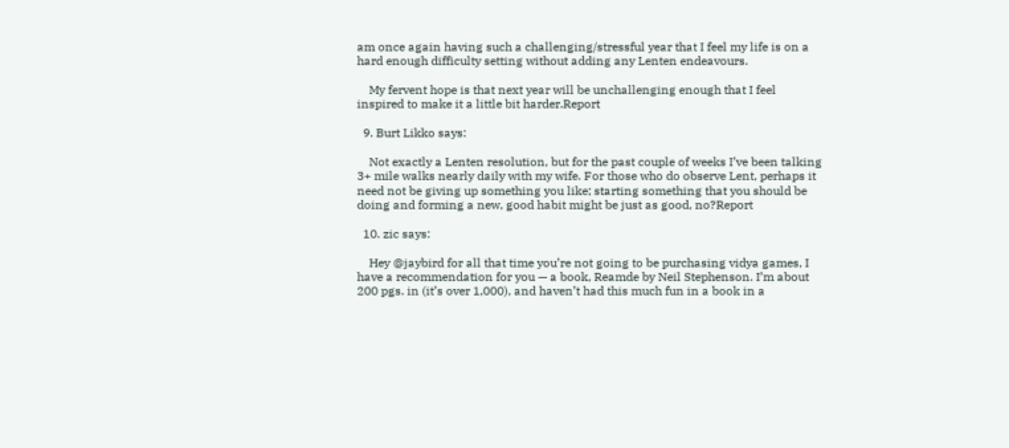am once again having such a challenging/stressful year that I feel my life is on a hard enough difficulty setting without adding any Lenten endeavours.

    My fervent hope is that next year will be unchallenging enough that I feel inspired to make it a little bit harder.Report

  9. Burt Likko says:

    Not exactly a Lenten resolution, but for the past couple of weeks I’ve been talking 3+ mile walks nearly daily with my wife. For those who do observe Lent, perhaps it need not be giving up something you like; starting something that you should be doing and forming a new, good habit might be just as good, no?Report

  10. zic says:

    Hey @jaybird for all that time you’re not going to be purchasing vidya games, I have a recommendation for you — a book, Reamde by Neil Stephenson. I’m about 200 pgs. in (it’s over 1,000), and haven’t had this much fun in a book in a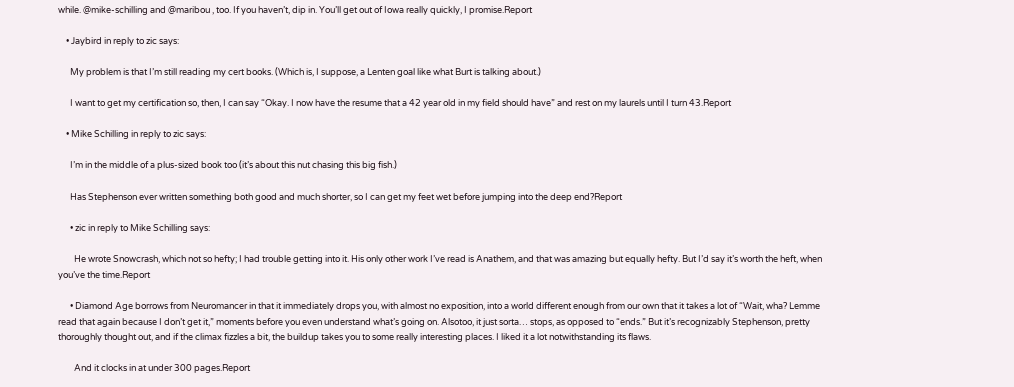while. @mike-schilling and @maribou , too. If you haven’t, dip in. You’ll get out of Iowa really quickly, I promise.Report

    • Jaybird in reply to zic says:

      My problem is that I’m still reading my cert books. (Which is, I suppose, a Lenten goal like what Burt is talking about.)

      I want to get my certification so, then, I can say “Okay. I now have the resume that a 42 year old in my field should have” and rest on my laurels until I turn 43.Report

    • Mike Schilling in reply to zic says:

      I’m in the middle of a plus-sized book too (it’s about this nut chasing this big fish.)

      Has Stephenson ever written something both good and much shorter, so I can get my feet wet before jumping into the deep end?Report

      • zic in reply to Mike Schilling says:

        He wrote Snowcrash, which not so hefty; I had trouble getting into it. His only other work I’ve read is Anathem, and that was amazing but equally hefty. But I’d say it’s worth the heft, when you’ve the time.Report

      • Diamond Age borrows from Neuromancer in that it immediately drops you, with almost no exposition, into a world different enough from our own that it takes a lot of “Wait, wha? Lemme read that again because I don’t get it,” moments before you even understand what’s going on. Alsotoo, it just sorta… stops, as opposed to “ends.” But it’s recognizably Stephenson, pretty thoroughly thought out, and if the climax fizzles a bit, the buildup takes you to some really interesting places. I liked it a lot notwithstanding its flaws.

        And it clocks in at under 300 pages.Report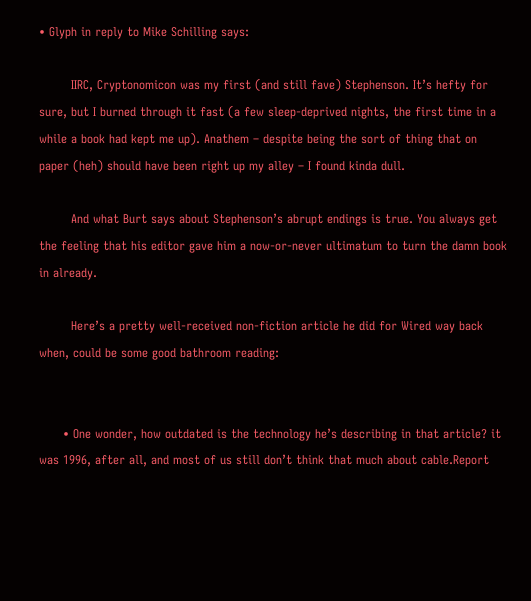• Glyph in reply to Mike Schilling says:

        IIRC, Cryptonomicon was my first (and still fave) Stephenson. It’s hefty for sure, but I burned through it fast (a few sleep-deprived nights, the first time in a while a book had kept me up). Anathem – despite being the sort of thing that on paper (heh) should have been right up my alley – I found kinda dull.

        And what Burt says about Stephenson’s abrupt endings is true. You always get the feeling that his editor gave him a now-or-never ultimatum to turn the damn book in already.

        Here’s a pretty well-received non-fiction article he did for Wired way back when, could be some good bathroom reading:


      • One wonder, how outdated is the technology he’s describing in that article? it was 1996, after all, and most of us still don’t think that much about cable.Report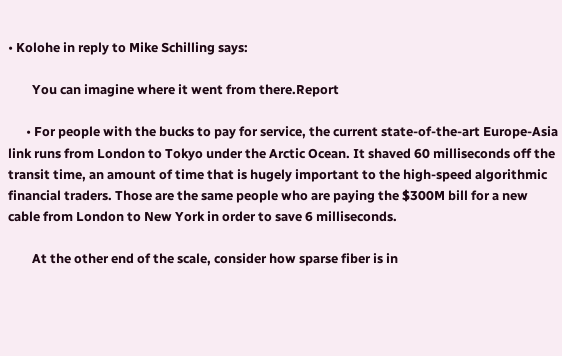• Kolohe in reply to Mike Schilling says:

        You can imagine where it went from there.Report

      • For people with the bucks to pay for service, the current state-of-the-art Europe-Asia link runs from London to Tokyo under the Arctic Ocean. It shaved 60 milliseconds off the transit time, an amount of time that is hugely important to the high-speed algorithmic financial traders. Those are the same people who are paying the $300M bill for a new cable from London to New York in order to save 6 milliseconds.

        At the other end of the scale, consider how sparse fiber is in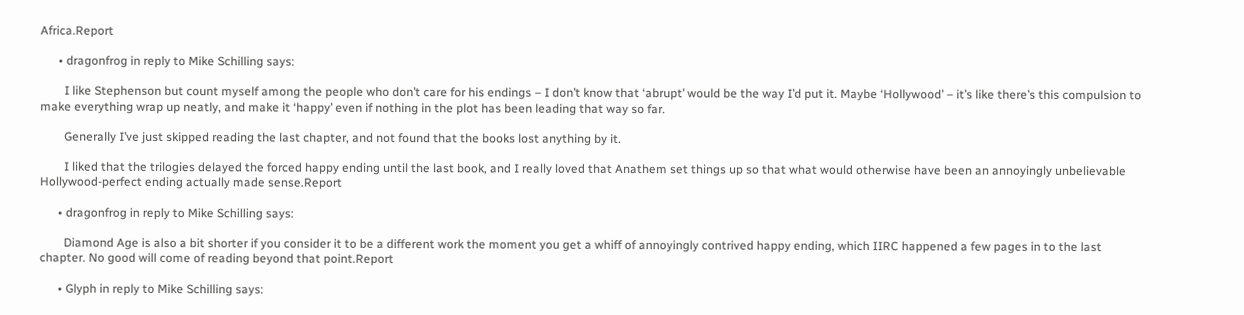Africa.Report

      • dragonfrog in reply to Mike Schilling says:

        I like Stephenson but count myself among the people who don’t care for his endings – I don’t know that ‘abrupt’ would be the way I’d put it. Maybe ‘Hollywood’ – it’s like there’s this compulsion to make everything wrap up neatly, and make it ‘happy’ even if nothing in the plot has been leading that way so far.

        Generally I’ve just skipped reading the last chapter, and not found that the books lost anything by it.

        I liked that the trilogies delayed the forced happy ending until the last book, and I really loved that Anathem set things up so that what would otherwise have been an annoyingly unbelievable Hollywood-perfect ending actually made sense.Report

      • dragonfrog in reply to Mike Schilling says:

        Diamond Age is also a bit shorter if you consider it to be a different work the moment you get a whiff of annoyingly contrived happy ending, which IIRC happened a few pages in to the last chapter. No good will come of reading beyond that point.Report

      • Glyph in reply to Mike Schilling says: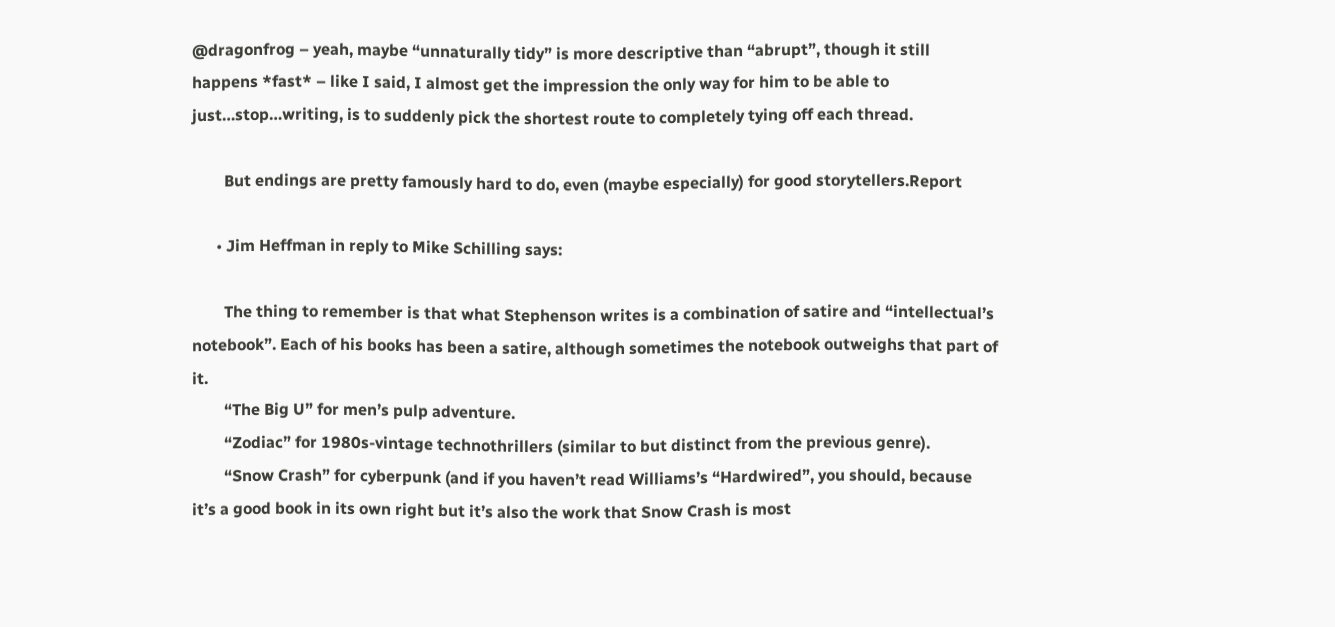@dragonfrog – yeah, maybe “unnaturally tidy” is more descriptive than “abrupt”, though it still happens *fast* – like I said, I almost get the impression the only way for him to be able to just…stop…writing, is to suddenly pick the shortest route to completely tying off each thread.

        But endings are pretty famously hard to do, even (maybe especially) for good storytellers.Report

      • Jim Heffman in reply to Mike Schilling says:

        The thing to remember is that what Stephenson writes is a combination of satire and “intellectual’s notebook”. Each of his books has been a satire, although sometimes the notebook outweighs that part of it.
        “The Big U” for men’s pulp adventure.
        “Zodiac” for 1980s-vintage technothrillers (similar to but distinct from the previous genre).
        “Snow Crash” for cyberpunk (and if you haven’t read Williams’s “Hardwired”, you should, because it’s a good book in its own right but it’s also the work that Snow Crash is most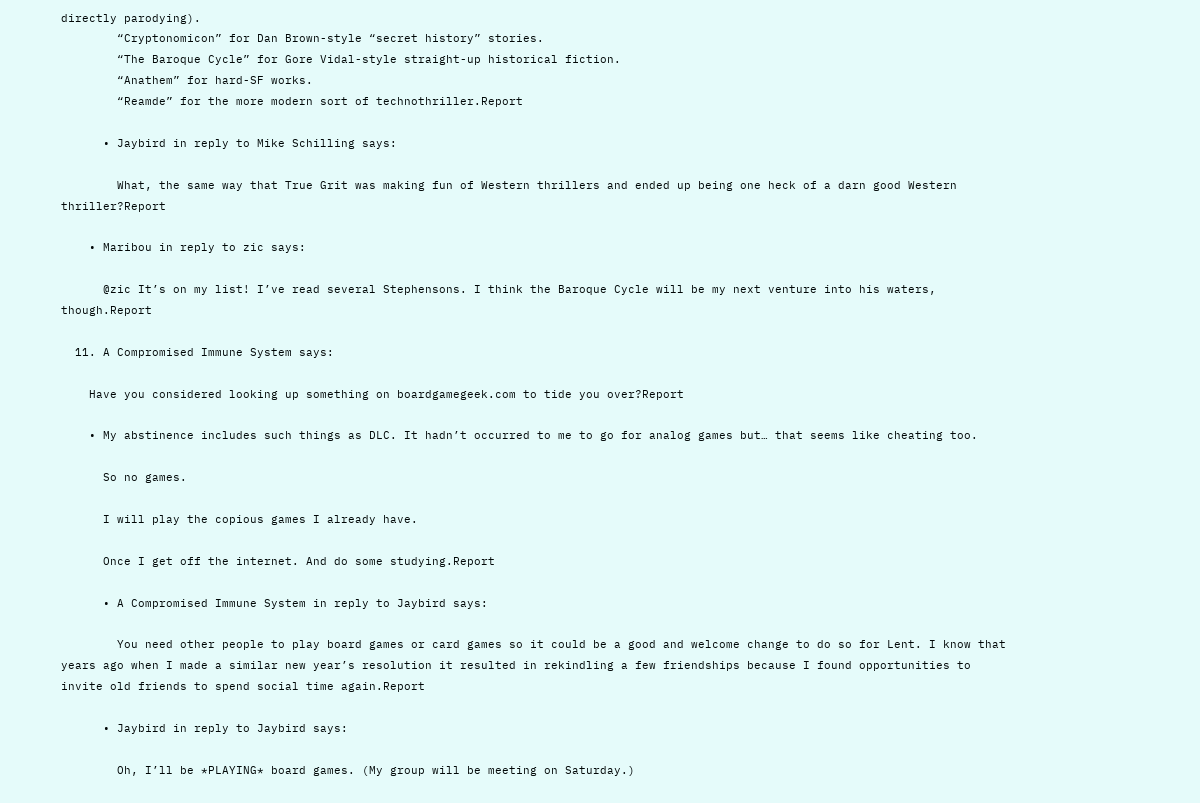directly parodying).
        “Cryptonomicon” for Dan Brown-style “secret history” stories.
        “The Baroque Cycle” for Gore Vidal-style straight-up historical fiction.
        “Anathem” for hard-SF works.
        “Reamde” for the more modern sort of technothriller.Report

      • Jaybird in reply to Mike Schilling says:

        What, the same way that True Grit was making fun of Western thrillers and ended up being one heck of a darn good Western thriller?Report

    • Maribou in reply to zic says:

      @zic It’s on my list! I’ve read several Stephensons. I think the Baroque Cycle will be my next venture into his waters, though.Report

  11. A Compromised Immune System says:

    Have you considered looking up something on boardgamegeek.com to tide you over?Report

    • My abstinence includes such things as DLC. It hadn’t occurred to me to go for analog games but… that seems like cheating too.

      So no games.

      I will play the copious games I already have.

      Once I get off the internet. And do some studying.Report

      • A Compromised Immune System in reply to Jaybird says:

        You need other people to play board games or card games so it could be a good and welcome change to do so for Lent. I know that years ago when I made a similar new year’s resolution it resulted in rekindling a few friendships because I found opportunities to invite old friends to spend social time again.Report

      • Jaybird in reply to Jaybird says:

        Oh, I’ll be *PLAYING* board games. (My group will be meeting on Saturday.)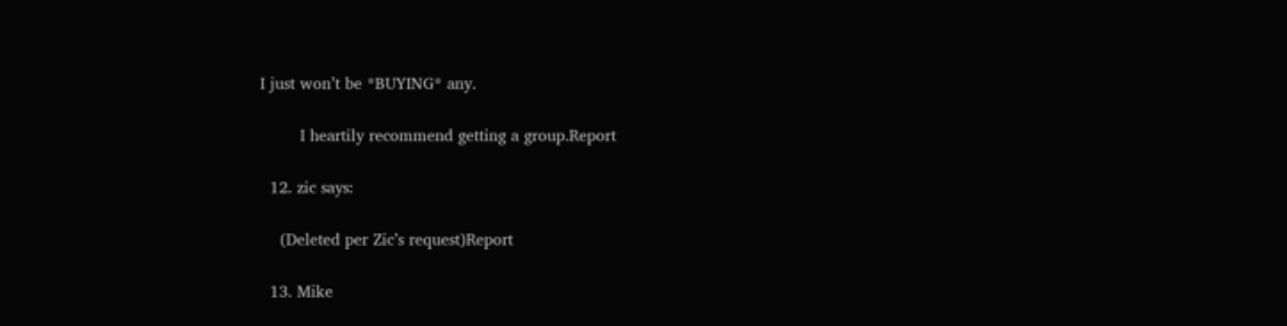I just won’t be *BUYING* any.

        I heartily recommend getting a group.Report

  12. zic says:

    (Deleted per Zic’s request)Report

  13. Mike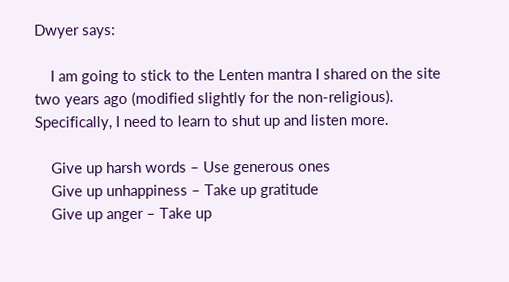Dwyer says:

    I am going to stick to the Lenten mantra I shared on the site two years ago (modified slightly for the non-religious). Specifically, I need to learn to shut up and listen more.

    Give up harsh words – Use generous ones
    Give up unhappiness – Take up gratitude
    Give up anger – Take up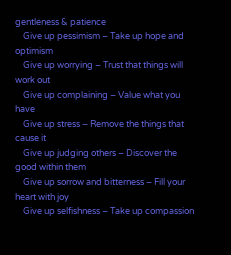gentleness & patience
    Give up pessimism – Take up hope and optimism
    Give up worrying – Trust that things will work out
    Give up complaining – Value what you have
    Give up stress – Remove the things that cause it
    Give up judging others – Discover the good within them
    Give up sorrow and bitterness – Fill your heart with joy
    Give up selfishness – Take up compassion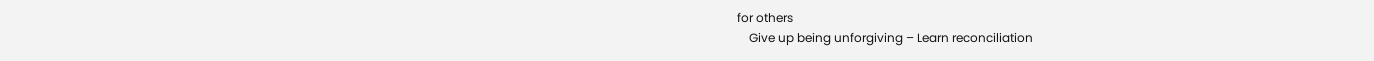for others
    Give up being unforgiving – Learn reconciliation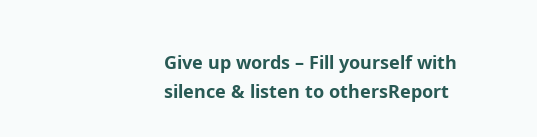Give up words – Fill yourself with silence & listen to othersReport